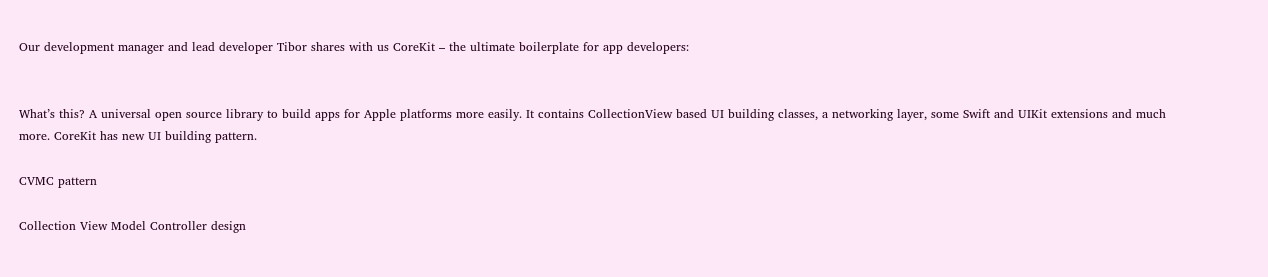Our development manager and lead developer Tibor shares with us CoreKit – the ultimate boilerplate for app developers:


What’s this? A universal open source library to build apps for Apple platforms more easily. It contains CollectionView based UI building classes, a networking layer, some Swift and UIKit extensions and much more. CoreKit has new UI building pattern.

CVMC pattern

Collection View Model Controller design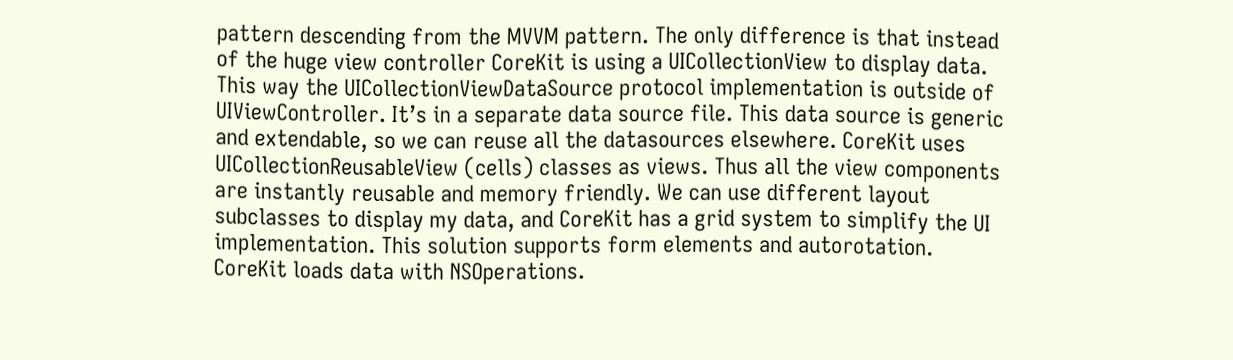pattern descending from the MVVM pattern. The only difference is that instead of the huge view controller CoreKit is using a UICollectionView to display data. This way the UICollectionViewDataSource protocol implementation is outside of UIViewController. It’s in a separate data source file. This data source is generic and extendable, so we can reuse all the datasources elsewhere. CoreKit uses UICollectionReusableView (cells) classes as views. Thus all the view components are instantly reusable and memory friendly. We can use different layout subclasses to display my data, and CoreKit has a grid system to simplify the UI implementation. This solution supports form elements and autorotation. CoreKit loads data with NSOperations.